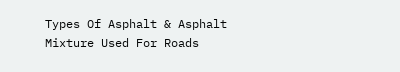Types Of Asphalt & Asphalt Mixture Used For Roads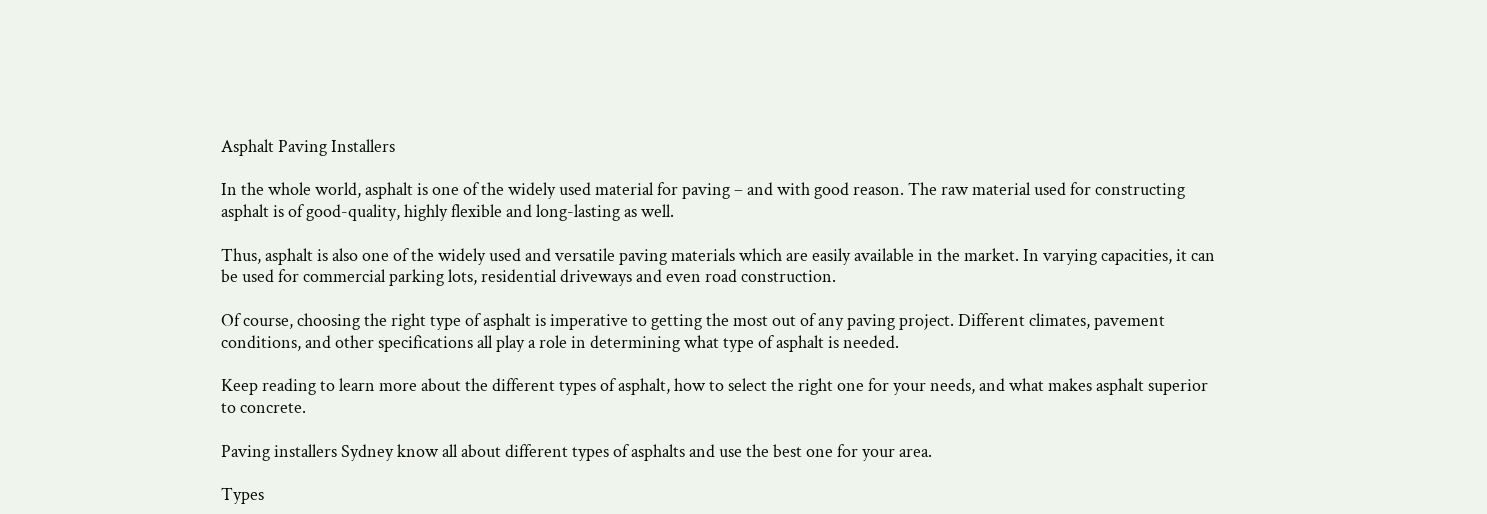Asphalt Paving Installers

In the whole world, asphalt is one of the widely used material for paving – and with good reason. The raw material used for constructing asphalt is of good-quality, highly flexible and long-lasting as well.

Thus, asphalt is also one of the widely used and versatile paving materials which are easily available in the market. In varying capacities, it can be used for commercial parking lots, residential driveways and even road construction.

Of course, choosing the right type of asphalt is imperative to getting the most out of any paving project. Different climates, pavement conditions, and other specifications all play a role in determining what type of asphalt is needed.

Keep reading to learn more about the different types of asphalt, how to select the right one for your needs, and what makes asphalt superior to concrete.

Paving installers Sydney know all about different types of asphalts and use the best one for your area.

Types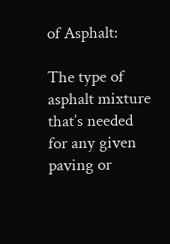of Asphalt:

The type of asphalt mixture that’s needed for any given paving or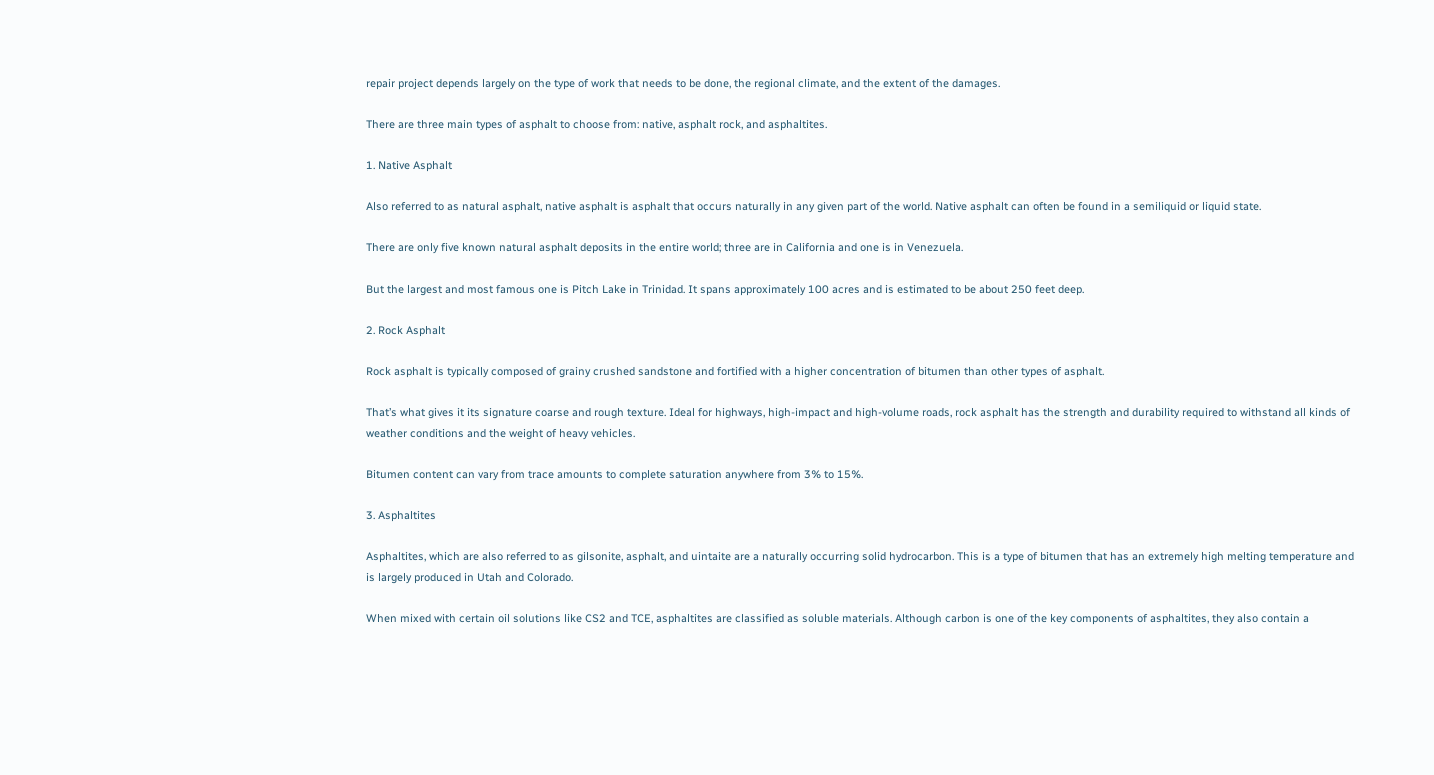repair project depends largely on the type of work that needs to be done, the regional climate, and the extent of the damages.

There are three main types of asphalt to choose from: native, asphalt rock, and asphaltites.

1. Native Asphalt

Also referred to as natural asphalt, native asphalt is asphalt that occurs naturally in any given part of the world. Native asphalt can often be found in a semiliquid or liquid state.

There are only five known natural asphalt deposits in the entire world; three are in California and one is in Venezuela.

But the largest and most famous one is Pitch Lake in Trinidad. It spans approximately 100 acres and is estimated to be about 250 feet deep.

2. Rock Asphalt

Rock asphalt is typically composed of grainy crushed sandstone and fortified with a higher concentration of bitumen than other types of asphalt.

That’s what gives it its signature coarse and rough texture. Ideal for highways, high-impact and high-volume roads, rock asphalt has the strength and durability required to withstand all kinds of weather conditions and the weight of heavy vehicles.

Bitumen content can vary from trace amounts to complete saturation anywhere from 3% to 15%.

3. Asphaltites

Asphaltites, which are also referred to as gilsonite, asphalt, and uintaite are a naturally occurring solid hydrocarbon. This is a type of bitumen that has an extremely high melting temperature and is largely produced in Utah and Colorado.

When mixed with certain oil solutions like CS2 and TCE, asphaltites are classified as soluble materials. Although carbon is one of the key components of asphaltites, they also contain a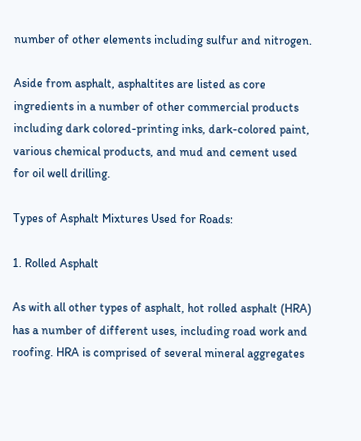number of other elements including sulfur and nitrogen.

Aside from asphalt, asphaltites are listed as core ingredients in a number of other commercial products including dark colored-printing inks, dark-colored paint, various chemical products, and mud and cement used for oil well drilling.

Types of Asphalt Mixtures Used for Roads:

1. Rolled Asphalt

As with all other types of asphalt, hot rolled asphalt (HRA) has a number of different uses, including road work and roofing. HRA is comprised of several mineral aggregates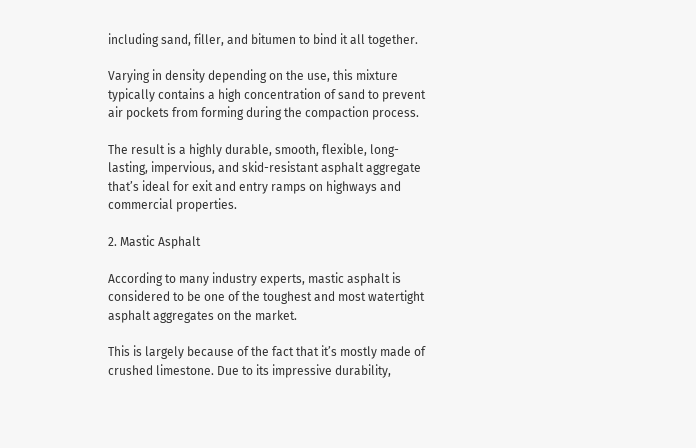including sand, filler, and bitumen to bind it all together.

Varying in density depending on the use, this mixture typically contains a high concentration of sand to prevent air pockets from forming during the compaction process.

The result is a highly durable, smooth, flexible, long-lasting, impervious, and skid-resistant asphalt aggregate that’s ideal for exit and entry ramps on highways and commercial properties.

2. Mastic Asphalt

According to many industry experts, mastic asphalt is considered to be one of the toughest and most watertight asphalt aggregates on the market.

This is largely because of the fact that it’s mostly made of crushed limestone. Due to its impressive durability,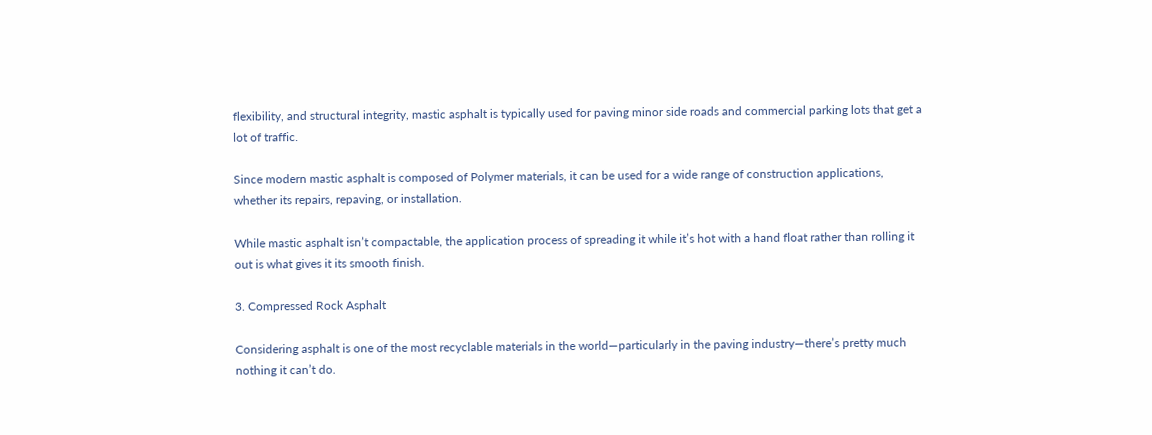flexibility, and structural integrity, mastic asphalt is typically used for paving minor side roads and commercial parking lots that get a lot of traffic.

Since modern mastic asphalt is composed of Polymer materials, it can be used for a wide range of construction applications, whether its repairs, repaving, or installation.

While mastic asphalt isn’t compactable, the application process of spreading it while it’s hot with a hand float rather than rolling it out is what gives it its smooth finish.

3. Compressed Rock Asphalt

Considering asphalt is one of the most recyclable materials in the world—particularly in the paving industry—there’s pretty much nothing it can’t do.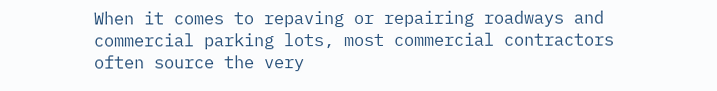When it comes to repaving or repairing roadways and commercial parking lots, most commercial contractors often source the very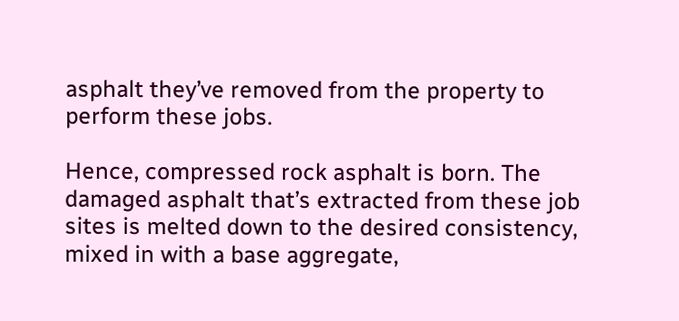asphalt they’ve removed from the property to perform these jobs.

Hence, compressed rock asphalt is born. The damaged asphalt that’s extracted from these job sites is melted down to the desired consistency, mixed in with a base aggregate,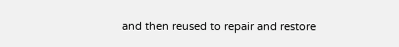and then reused to repair and restore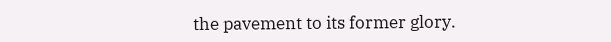the pavement to its former glory.